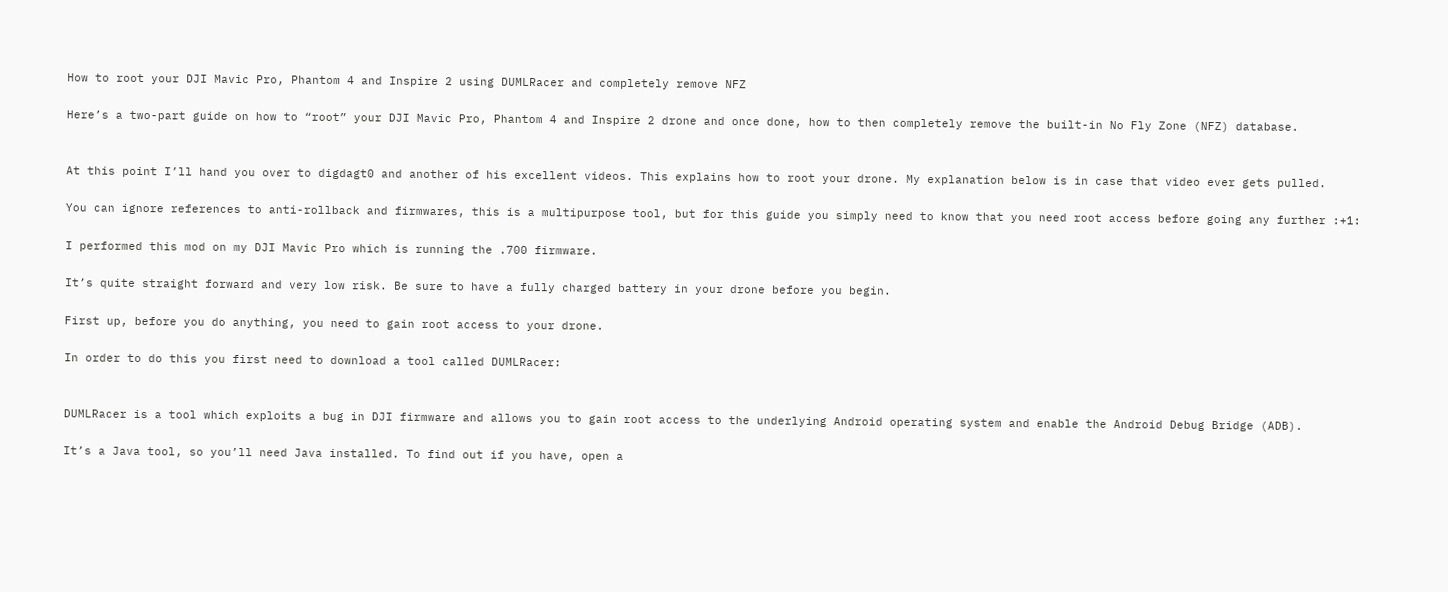How to root your DJI Mavic Pro, Phantom 4 and Inspire 2 using DUMLRacer and completely remove NFZ

Here’s a two-part guide on how to “root” your DJI Mavic Pro, Phantom 4 and Inspire 2 drone and once done, how to then completely remove the built-in No Fly Zone (NFZ) database.


At this point I’ll hand you over to digdagt0 and another of his excellent videos. This explains how to root your drone. My explanation below is in case that video ever gets pulled.

You can ignore references to anti-rollback and firmwares, this is a multipurpose tool, but for this guide you simply need to know that you need root access before going any further :+1:

I performed this mod on my DJI Mavic Pro which is running the .700 firmware.

It’s quite straight forward and very low risk. Be sure to have a fully charged battery in your drone before you begin.

First up, before you do anything, you need to gain root access to your drone.

In order to do this you first need to download a tool called DUMLRacer:


DUMLRacer is a tool which exploits a bug in DJI firmware and allows you to gain root access to the underlying Android operating system and enable the Android Debug Bridge (ADB).

It’s a Java tool, so you’ll need Java installed. To find out if you have, open a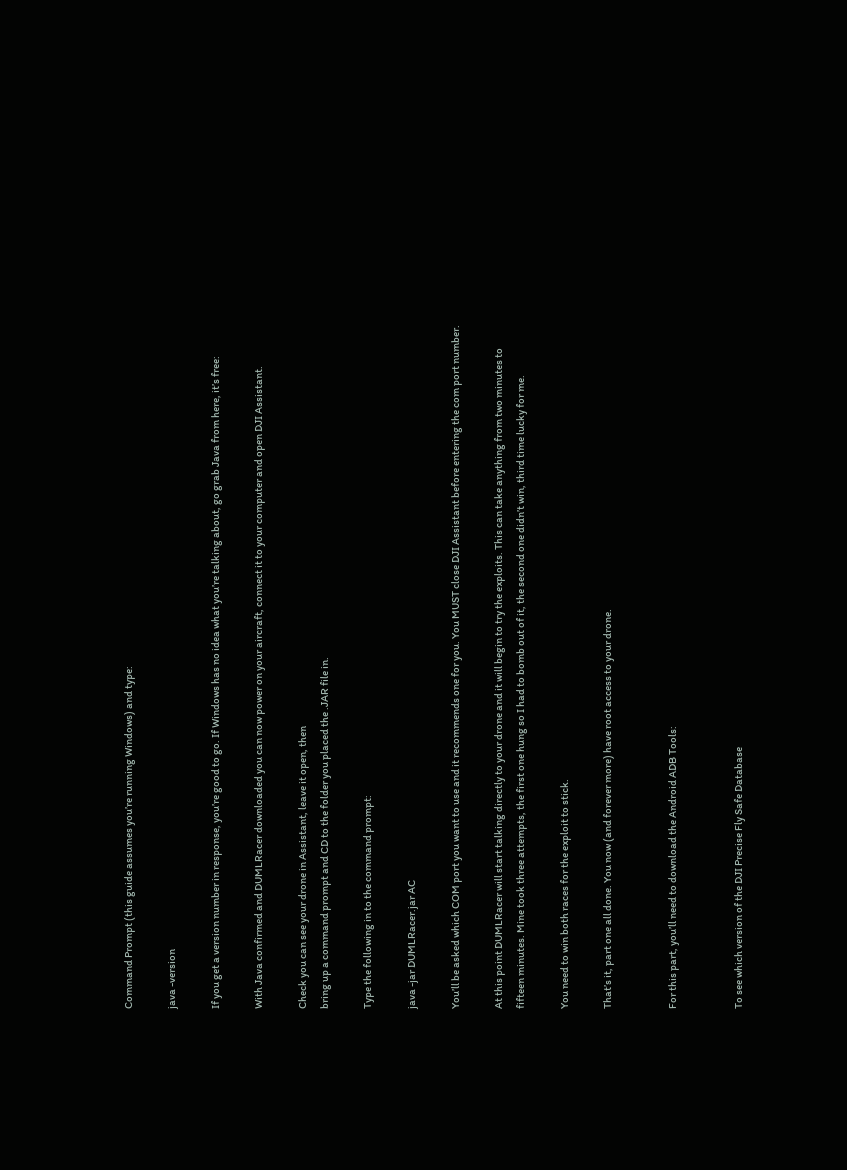Command Prompt (this guide assumes you’re running Windows) and type:

java -version

If you get a version number in response, you’re good to go. If Windows has no idea what you’re talking about, go grab Java from here, it’s free:

With Java confirmed and DUMLRacer downloaded you can now power on your aircraft, connect it to your computer and open DJI Assistant.

Check you can see your drone in Assistant, leave it open, then
bring up a command prompt and CD to the folder you placed the .JAR file in.

Type the following in to the command prompt:

java -jar DUMLRacer.jar AC

You’ll be asked which COM port you want to use and it recommends one for you. You MUST close DJI Assistant before entering the com port number.

At this point DUMLRacer will start talking directly to your drone and it will begin to try the exploits. This can take anything from two minutes to fifteen minutes. Mine took three attempts, the first one hung so I had to bomb out of it, the second one didn’t win, third time lucky for me.

You need to win both races for the exploit to stick.

That’s it, part one all done. You now (and forever more) have root access to your drone.


For this part, you’ll need to download the Android ADB Tools:


To see which version of the DJI Precise Fly Safe Database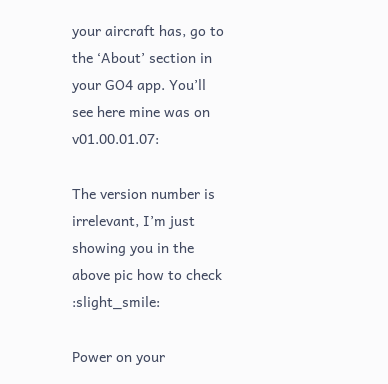your aircraft has, go to the ‘About’ section in your GO4 app. You’ll see here mine was on v01.00.01.07:

The version number is irrelevant, I’m just showing you in the above pic how to check :slight_smile:

Power on your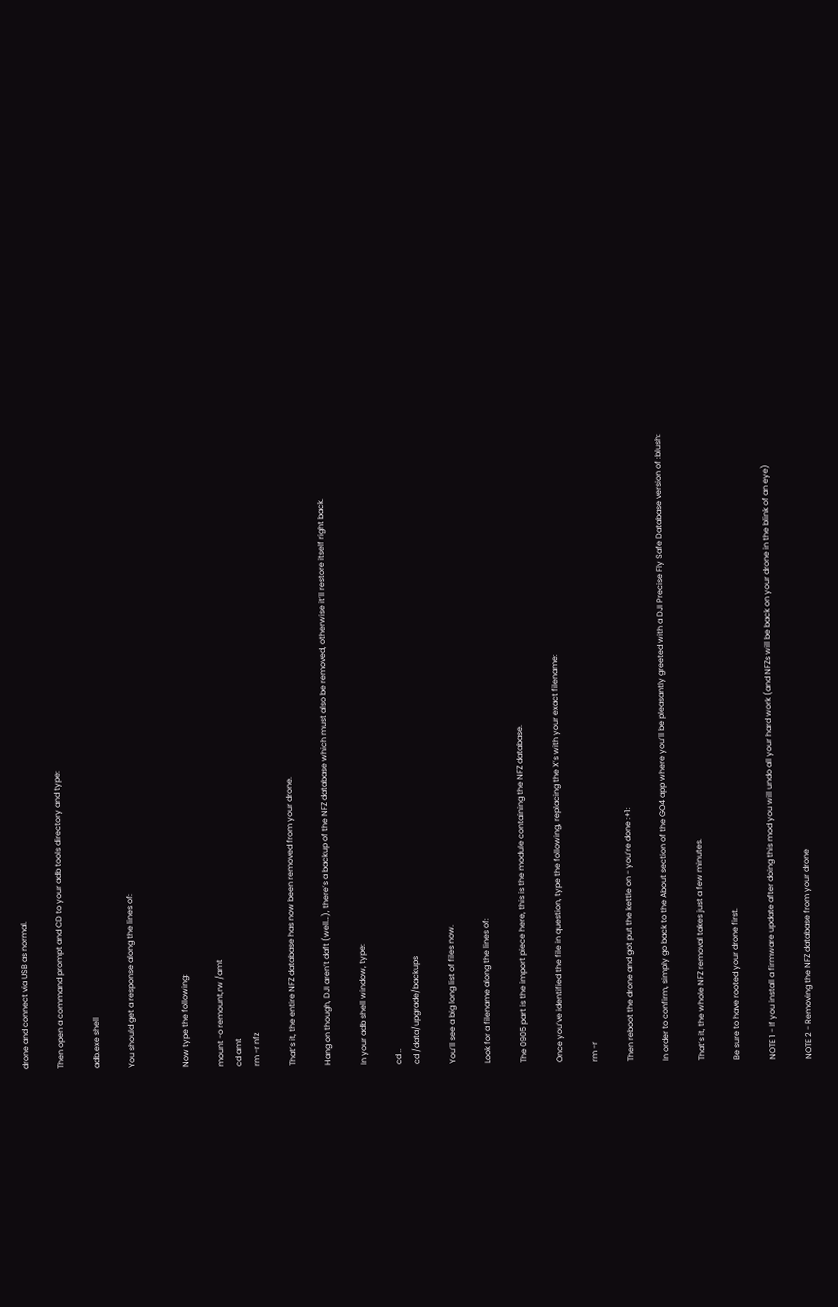drone and connect via USB as normal.

Then open a command prompt and CD to your adb tools directory and type:

adb.exe shell

You should get a response along the lines of:


Now type the following:

mount -o remount,rw /amt
cd amt
rm -r nfz

That’s it, the entire NFZ database has now been removed from your drone.

Hang on though, DJI aren’t daft (well…), there’s a backup of the NFZ database which must also be removed, otherwise it’ll restore itself right back.

In your adb shell window, type:

cd ..
cd /data/upgrade/backups

You’ll see a big long list of files now.

Look for a filename along the lines of:

The 0905 part is the import piece here, this is the module containing the NFZ database.

Once you’ve identified the file in question, type the following, replacing the X’s with your exact filename:

rm -r

Then reboot the drone and got put the kettle on - you’re done :+1:

In order to confirm, simply go back to the About section of the GO4 app where you’ll be pleasantly greeted with a DJI Precise Fly Safe Database version of :blush:

That’s it, the whole NFZ removal takes just a few minutes.

Be sure to have rooted your drone first.

NOTE 1 - If you install a firmware update after doing this mod you will undo all your hard work (and NFZs will be back on your drone in the blink of an eye)

NOTE 2 - Removing the NFZ database from your drone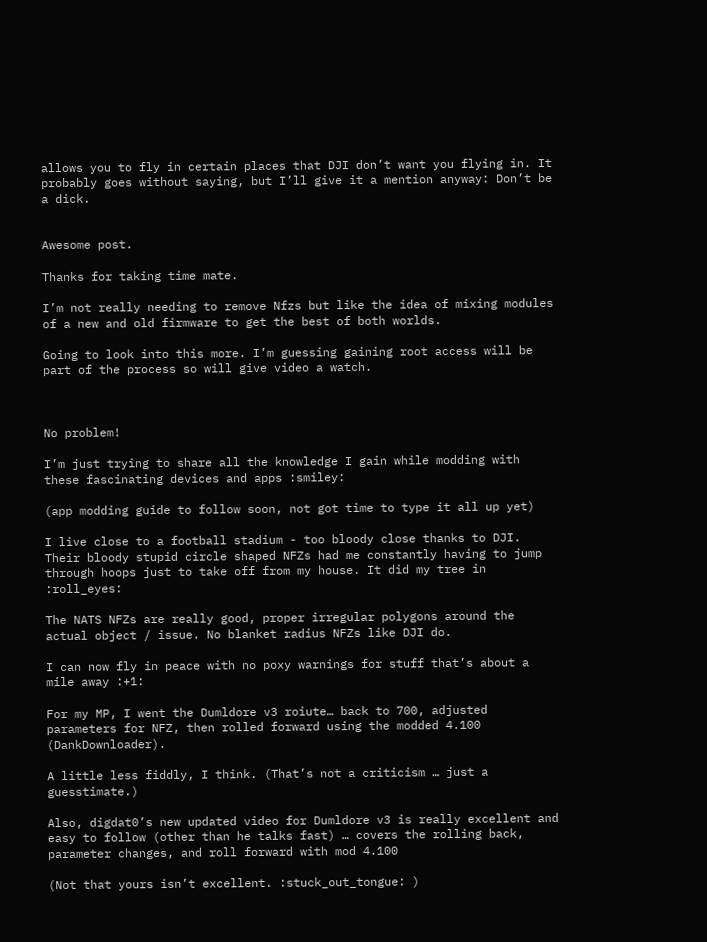allows you to fly in certain places that DJI don’t want you flying in. It probably goes without saying, but I’ll give it a mention anyway: Don’t be a dick.


Awesome post.

Thanks for taking time mate.

I’m not really needing to remove Nfzs but like the idea of mixing modules of a new and old firmware to get the best of both worlds.

Going to look into this more. I’m guessing gaining root access will be part of the process so will give video a watch.



No problem!

I’m just trying to share all the knowledge I gain while modding with these fascinating devices and apps :smiley:

(app modding guide to follow soon, not got time to type it all up yet)

I live close to a football stadium - too bloody close thanks to DJI. Their bloody stupid circle shaped NFZs had me constantly having to jump through hoops just to take off from my house. It did my tree in :roll_eyes:

The NATS NFZs are really good, proper irregular polygons around the actual object / issue. No blanket radius NFZs like DJI do.

I can now fly in peace with no poxy warnings for stuff that’s about a mile away :+1:

For my MP, I went the Dumldore v3 roiute… back to 700, adjusted parameters for NFZ, then rolled forward using the modded 4.100 (DankDownloader).

A little less fiddly, I think. (That’s not a criticism … just a guesstimate.)

Also, digdat0’s new updated video for Dumldore v3 is really excellent and easy to follow (other than he talks fast) … covers the rolling back, parameter changes, and roll forward with mod 4.100

(Not that yours isn’t excellent. :stuck_out_tongue: )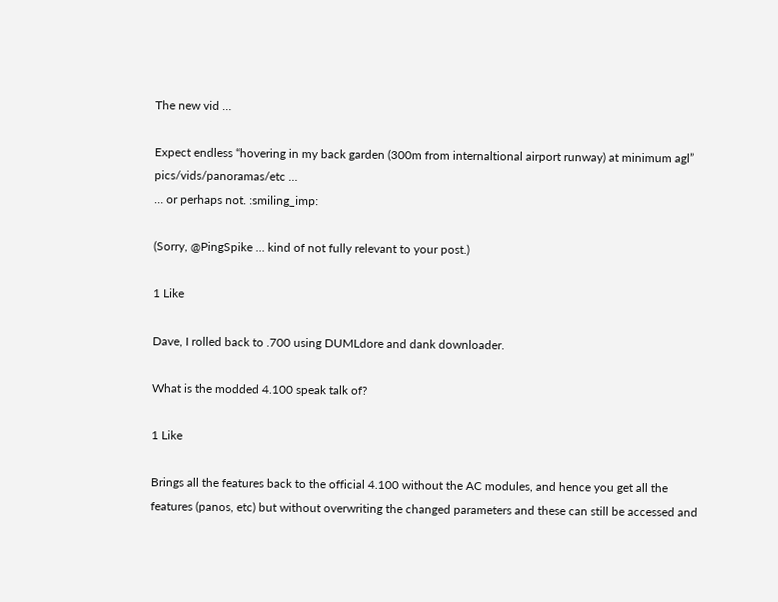The new vid …

Expect endless “hovering in my back garden (300m from internaltional airport runway) at minimum agl” pics/vids/panoramas/etc …
… or perhaps not. :smiling_imp:

(Sorry, @PingSpike … kind of not fully relevant to your post.)

1 Like

Dave, I rolled back to .700 using DUMLdore and dank downloader.

What is the modded 4.100 speak talk of?

1 Like

Brings all the features back to the official 4.100 without the AC modules, and hence you get all the features (panos, etc) but without overwriting the changed parameters and these can still be accessed and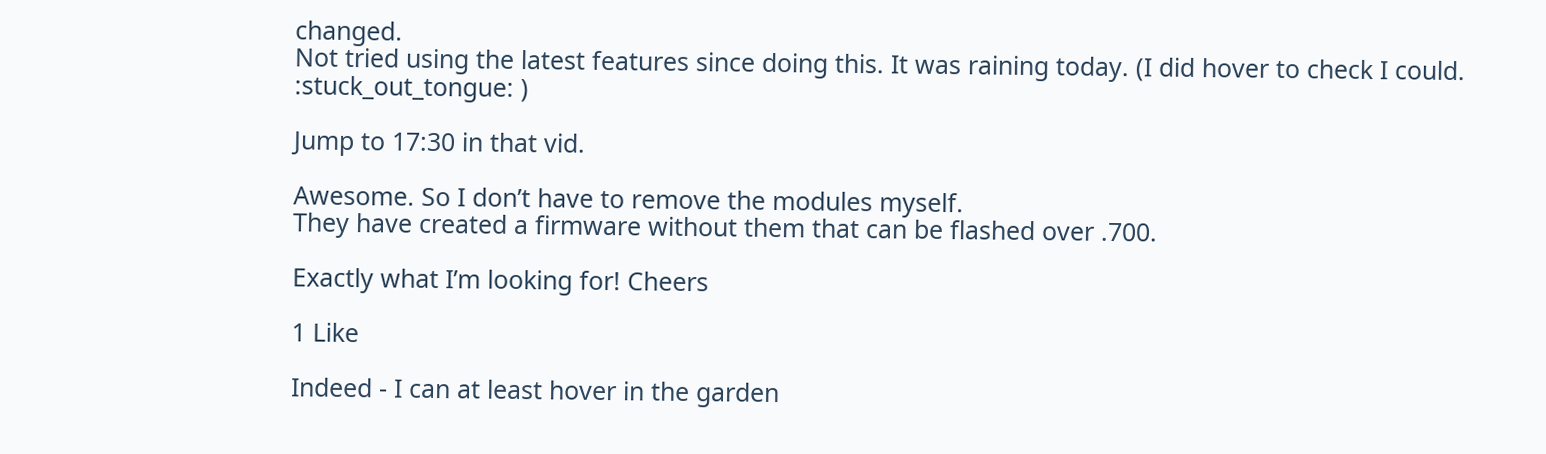changed.
Not tried using the latest features since doing this. It was raining today. (I did hover to check I could. :stuck_out_tongue: )

Jump to 17:30 in that vid.

Awesome. So I don’t have to remove the modules myself.
They have created a firmware without them that can be flashed over .700.

Exactly what I’m looking for! Cheers

1 Like

Indeed - I can at least hover in the garden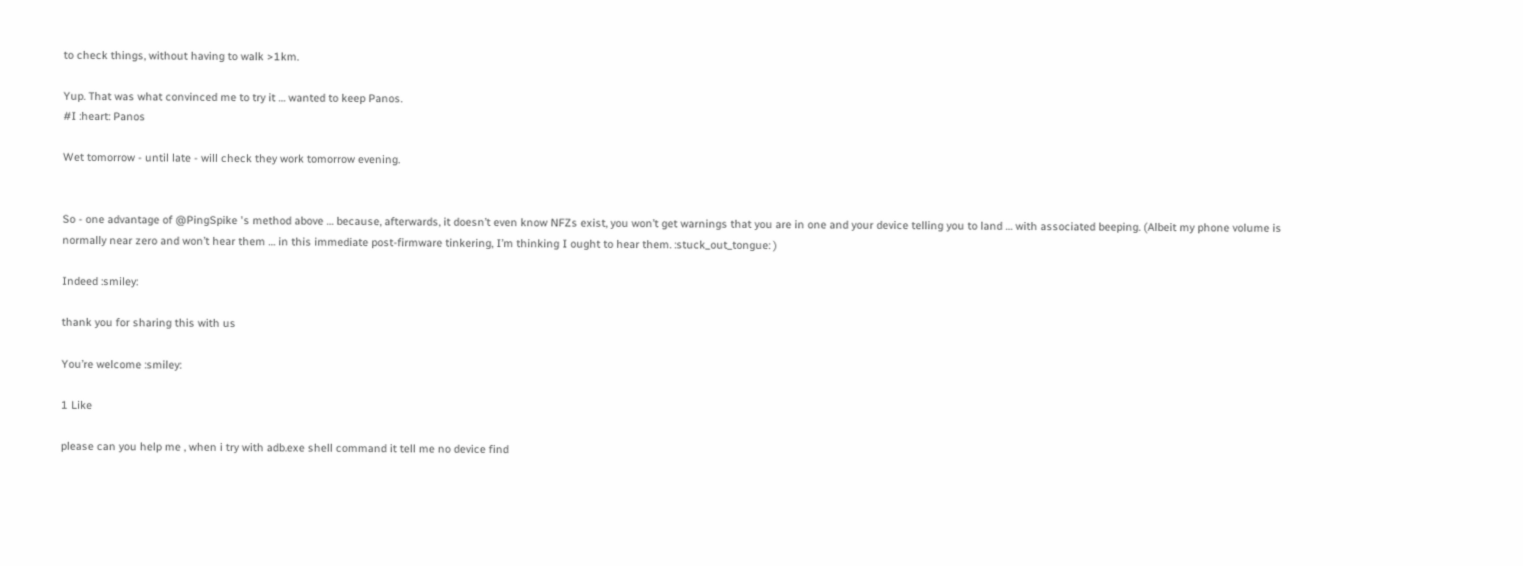to check things, without having to walk >1km.

Yup. That was what convinced me to try it … wanted to keep Panos.
#I :heart: Panos

Wet tomorrow - until late - will check they work tomorrow evening.


So - one advantage of @PingSpike 's method above … because, afterwards, it doesn’t even know NFZs exist, you won’t get warnings that you are in one and your device telling you to land … with associated beeping. (Albeit my phone volume is normally near zero and won’t hear them … in this immediate post-firmware tinkering, I’m thinking I ought to hear them. :stuck_out_tongue: )

Indeed :smiley:

thank you for sharing this with us

You’re welcome :smiley:

1 Like

please can you help me , when i try with adb.exe shell command it tell me no device find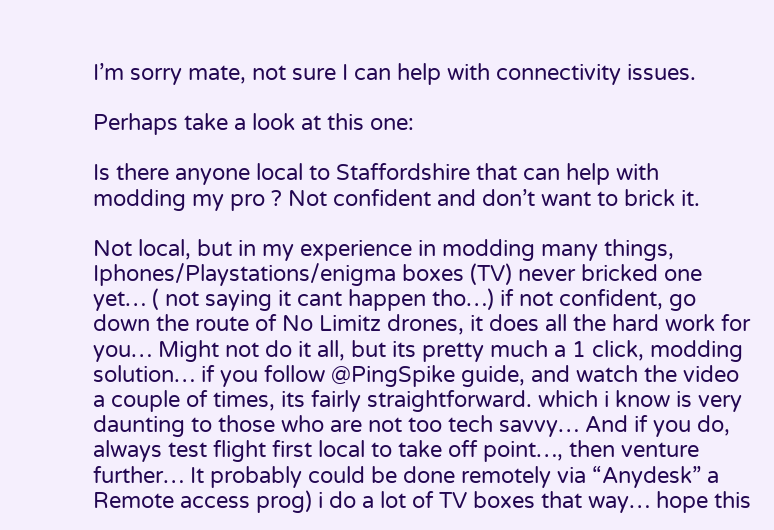I’m sorry mate, not sure I can help with connectivity issues.

Perhaps take a look at this one:

Is there anyone local to Staffordshire that can help with modding my pro ? Not confident and don’t want to brick it.

Not local, but in my experience in modding many things, Iphones/Playstations/enigma boxes (TV) never bricked one yet… ( not saying it cant happen tho…) if not confident, go down the route of No Limitz drones, it does all the hard work for you… Might not do it all, but its pretty much a 1 click, modding solution… if you follow @PingSpike guide, and watch the video a couple of times, its fairly straightforward. which i know is very daunting to those who are not too tech savvy… And if you do, always test flight first local to take off point…, then venture further… It probably could be done remotely via “Anydesk” a Remote access prog) i do a lot of TV boxes that way… hope this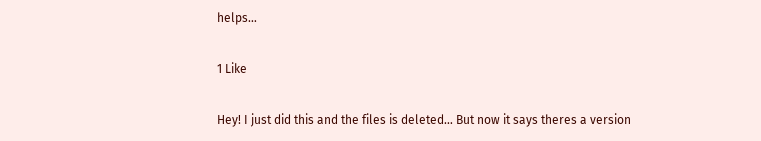helps…

1 Like

Hey! I just did this and the files is deleted… But now it says theres a version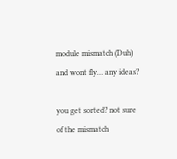module mismatch (Duh) and wont fly… any ideas?

you get sorted? not sure of the mismatch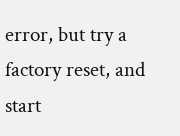error, but try a factory reset, and start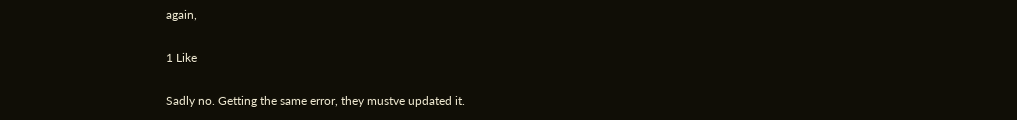again,

1 Like

Sadly no. Getting the same error, they mustve updated it.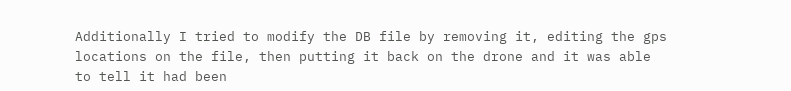Additionally I tried to modify the DB file by removing it, editing the gps locations on the file, then putting it back on the drone and it was able to tell it had been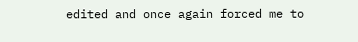edited and once again forced me to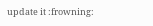update it :frowning: